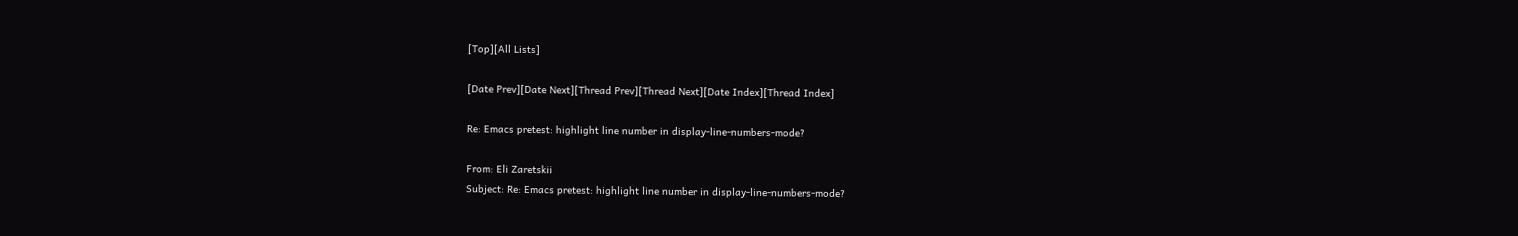[Top][All Lists]

[Date Prev][Date Next][Thread Prev][Thread Next][Date Index][Thread Index]

Re: Emacs pretest: highlight line number in display-line-numbers-mode?

From: Eli Zaretskii
Subject: Re: Emacs pretest: highlight line number in display-line-numbers-mode?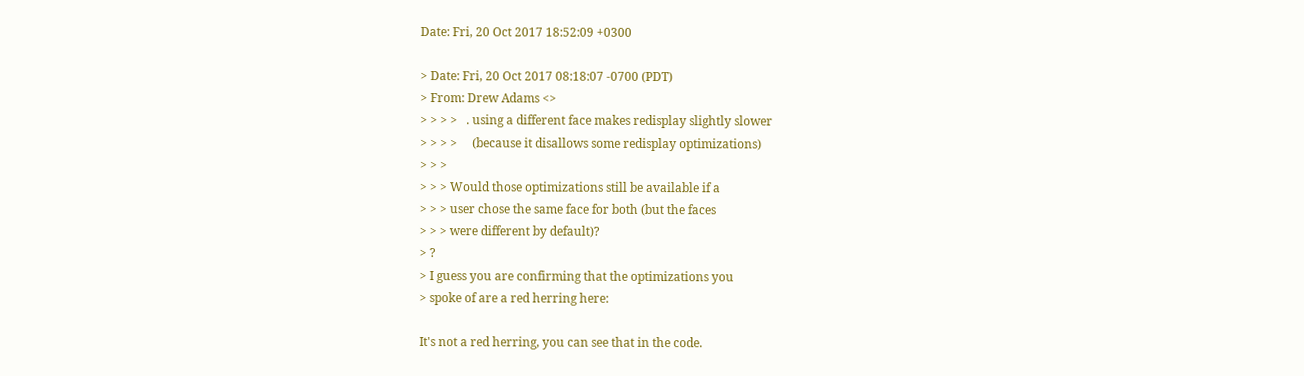Date: Fri, 20 Oct 2017 18:52:09 +0300

> Date: Fri, 20 Oct 2017 08:18:07 -0700 (PDT)
> From: Drew Adams <>
> > > >   . using a different face makes redisplay slightly slower
> > > >     (because it disallows some redisplay optimizations)
> > >
> > > Would those optimizations still be available if a
> > > user chose the same face for both (but the faces
> > > were different by default)?
> ?
> I guess you are confirming that the optimizations you
> spoke of are a red herring here:

It's not a red herring, you can see that in the code.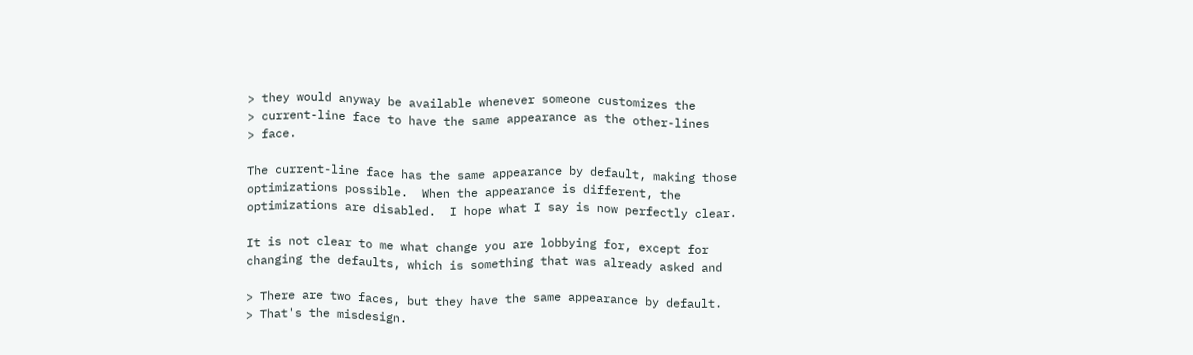> they would anyway be available whenever someone customizes the
> current-line face to have the same appearance as the other-lines
> face.

The current-line face has the same appearance by default, making those
optimizations possible.  When the appearance is different, the
optimizations are disabled.  I hope what I say is now perfectly clear.

It is not clear to me what change you are lobbying for, except for
changing the defaults, which is something that was already asked and

> There are two faces, but they have the same appearance by default.
> That's the misdesign.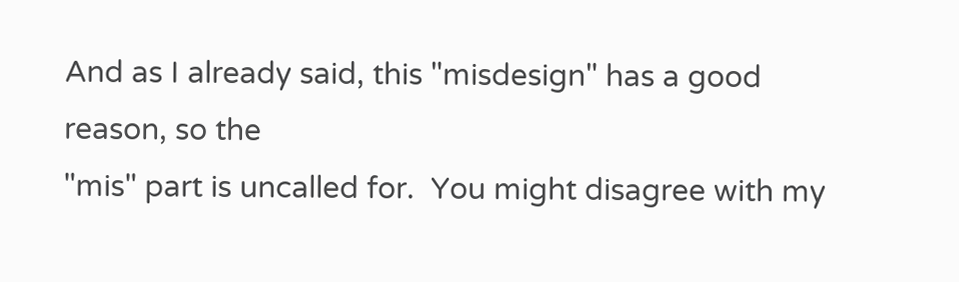And as I already said, this "misdesign" has a good reason, so the
"mis" part is uncalled for.  You might disagree with my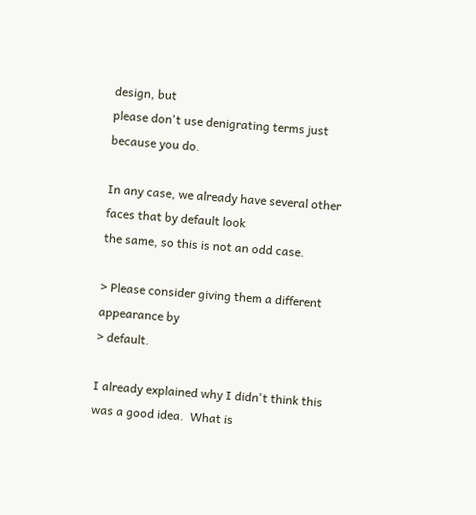design, but
please don't use denigrating terms just because you do.

In any case, we already have several other faces that by default look
the same, so this is not an odd case.

> Please consider giving them a different appearance by
> default.

I already explained why I didn't think this was a good idea.  What is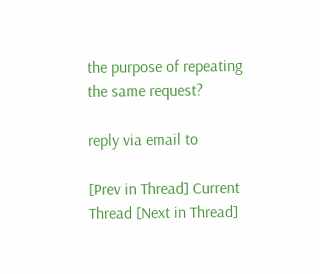the purpose of repeating the same request?

reply via email to

[Prev in Thread] Current Thread [Next in Thread]